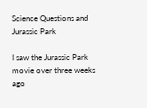Science Questions and Jurassic Park

I saw the Jurassic Park movie over three weeks ago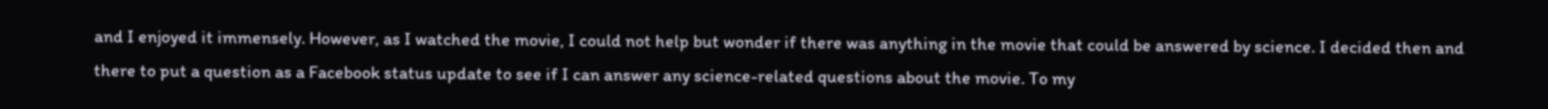and I enjoyed it immensely. However, as I watched the movie, I could not help but wonder if there was anything in the movie that could be answered by science. I decided then and there to put a question as a Facebook status update to see if I can answer any science-related questions about the movie. To my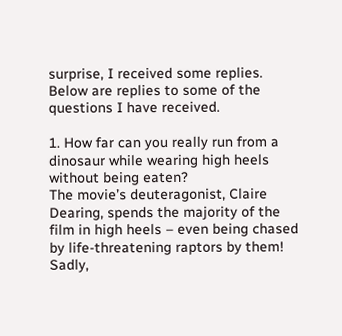surprise, I received some replies. Below are replies to some of the questions I have received.

1. How far can you really run from a dinosaur while wearing high heels without being eaten?
The movie’s deuteragonist, Claire Dearing, spends the majority of the film in high heels – even being chased by life-threatening raptors by them!
Sadly,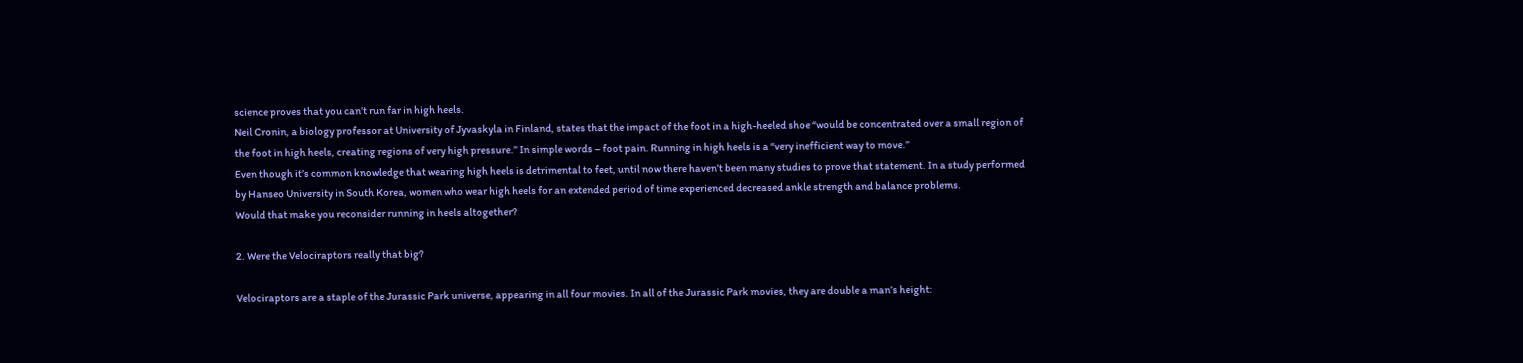science proves that you can’t run far in high heels.
Neil Cronin, a biology professor at University of Jyvaskyla in Finland, states that the impact of the foot in a high-heeled shoe “would be concentrated over a small region of the foot in high heels, creating regions of very high pressure.” In simple words – foot pain. Running in high heels is a “very inefficient way to move.”
Even though it’s common knowledge that wearing high heels is detrimental to feet, until now there haven’t been many studies to prove that statement. In a study performed by Hanseo University in South Korea, women who wear high heels for an extended period of time experienced decreased ankle strength and balance problems.
Would that make you reconsider running in heels altogether?

2. Were the Velociraptors really that big?

Velociraptors are a staple of the Jurassic Park universe, appearing in all four movies. In all of the Jurassic Park movies, they are double a man’s height: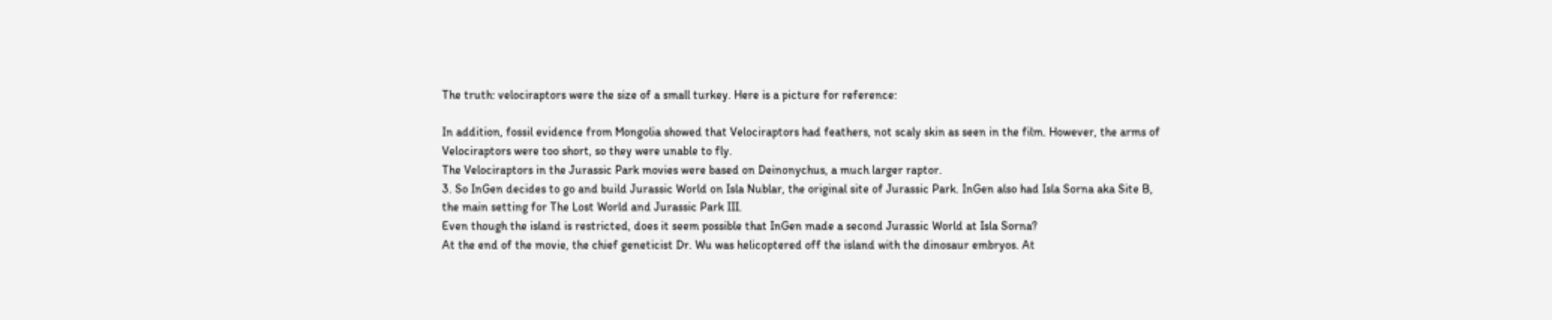The truth: velociraptors were the size of a small turkey. Here is a picture for reference:

In addition, fossil evidence from Mongolia showed that Velociraptors had feathers, not scaly skin as seen in the film. However, the arms of Velociraptors were too short, so they were unable to fly.
The Velociraptors in the Jurassic Park movies were based on Deinonychus, a much larger raptor.
3. So InGen decides to go and build Jurassic World on Isla Nublar, the original site of Jurassic Park. InGen also had Isla Sorna aka Site B, the main setting for The Lost World and Jurassic Park III.
Even though the island is restricted, does it seem possible that InGen made a second Jurassic World at Isla Sorna?
At the end of the movie, the chief geneticist Dr. Wu was helicoptered off the island with the dinosaur embryos. At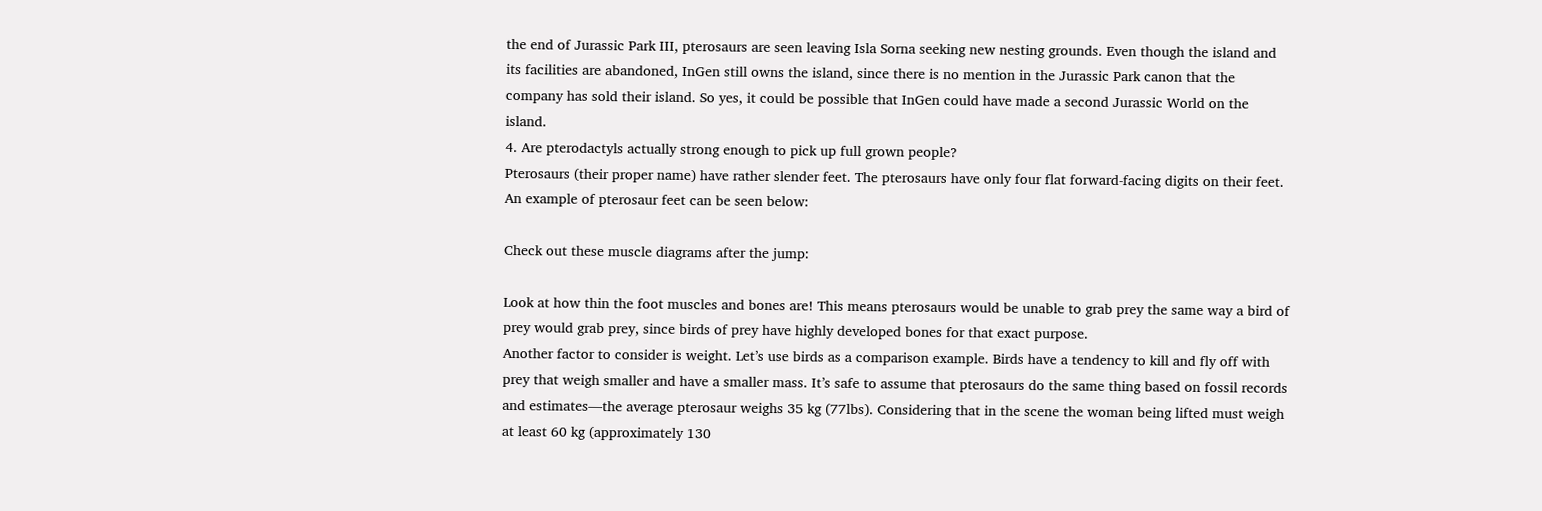the end of Jurassic Park III, pterosaurs are seen leaving Isla Sorna seeking new nesting grounds. Even though the island and its facilities are abandoned, InGen still owns the island, since there is no mention in the Jurassic Park canon that the company has sold their island. So yes, it could be possible that InGen could have made a second Jurassic World on the island.
4. Are pterodactyls actually strong enough to pick up full grown people?
Pterosaurs (their proper name) have rather slender feet. The pterosaurs have only four flat forward-facing digits on their feet. An example of pterosaur feet can be seen below:

Check out these muscle diagrams after the jump:

Look at how thin the foot muscles and bones are! This means pterosaurs would be unable to grab prey the same way a bird of prey would grab prey, since birds of prey have highly developed bones for that exact purpose.
Another factor to consider is weight. Let’s use birds as a comparison example. Birds have a tendency to kill and fly off with prey that weigh smaller and have a smaller mass. It’s safe to assume that pterosaurs do the same thing based on fossil records and estimates—the average pterosaur weighs 35 kg (77lbs). Considering that in the scene the woman being lifted must weigh at least 60 kg (approximately 130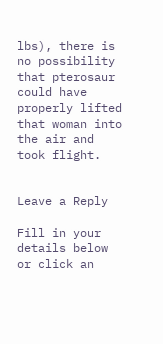lbs), there is no possibility that pterosaur could have properly lifted that woman into the air and took flight.


Leave a Reply

Fill in your details below or click an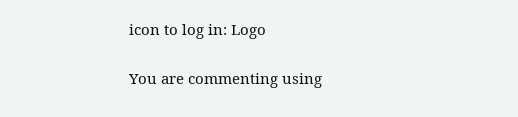icon to log in: Logo

You are commenting using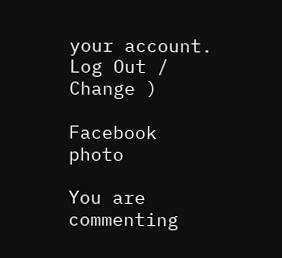your account. Log Out /  Change )

Facebook photo

You are commenting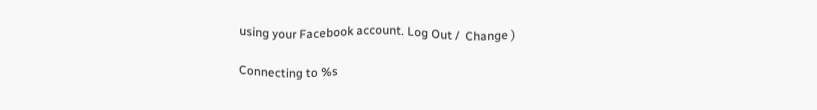using your Facebook account. Log Out /  Change )

Connecting to %s